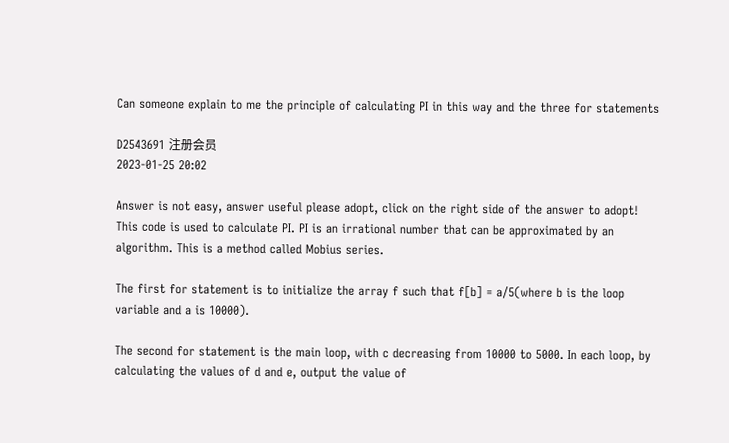Can someone explain to me the principle of calculating PI in this way and the three for statements

D2543691 注册会员
2023-01-25 20:02

Answer is not easy, answer useful please adopt, click on the right side of the answer to adopt!
This code is used to calculate PI. PI is an irrational number that can be approximated by an algorithm. This is a method called Mobius series.

The first for statement is to initialize the array f such that f[b] = a/5(where b is the loop variable and a is 10000).

The second for statement is the main loop, with c decreasing from 10000 to 5000. In each loop, by calculating the values of d and e, output the value of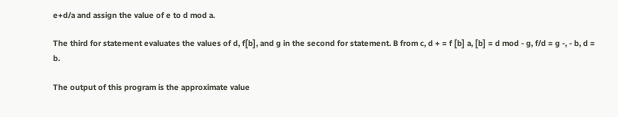e+d/a and assign the value of e to d mod a.

The third for statement evaluates the values of d, f[b], and g in the second for statement. B from c, d + = f [b] a, [b] = d mod - g, f/d = g -, - b, d = b.

The output of this program is the approximate value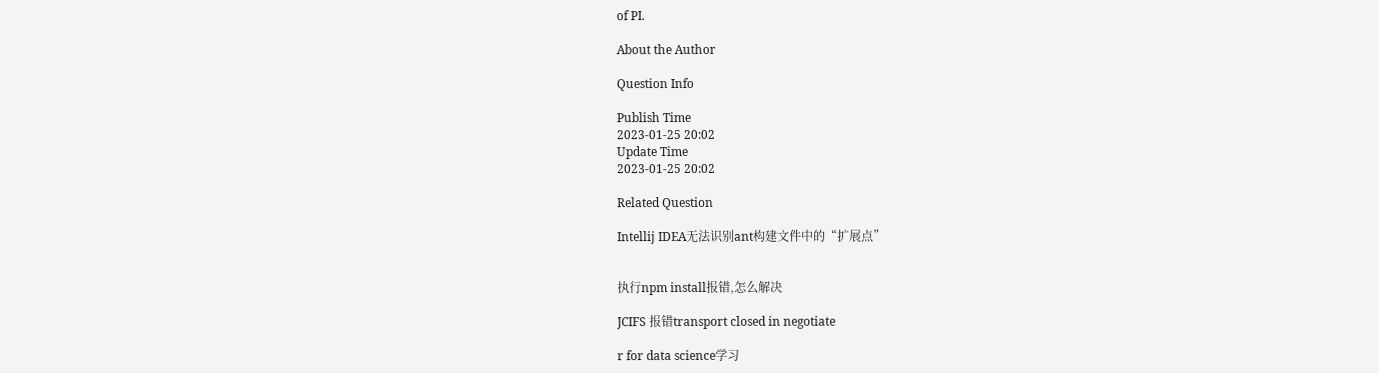of PI.

About the Author

Question Info

Publish Time
2023-01-25 20:02
Update Time
2023-01-25 20:02

Related Question

Intellij IDEA无法识别ant构建文件中的“扩展点”


执行npm install报错,怎么解决

JCIFS 报错transport closed in negotiate

r for data science学习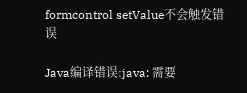formcontrol setValue不会触发错误

Java编译错误:java: 需要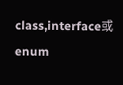class,interface或enum